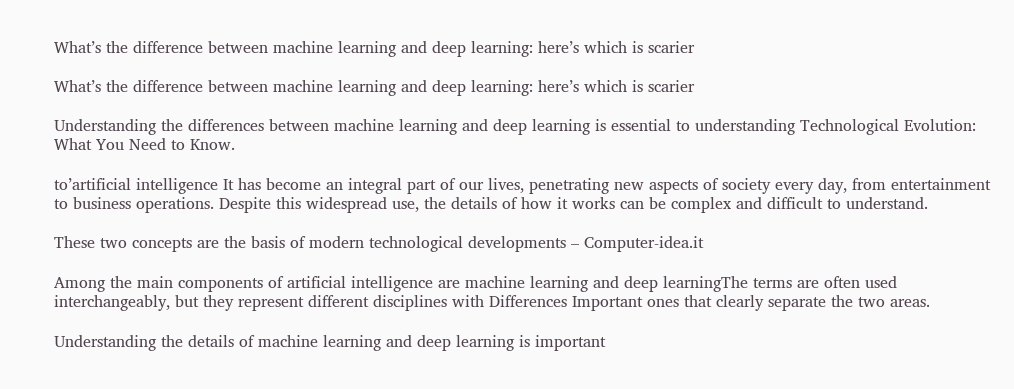What’s the difference between machine learning and deep learning: here’s which is scarier

What’s the difference between machine learning and deep learning: here’s which is scarier

Understanding the differences between machine learning and deep learning is essential to understanding Technological Evolution: What You Need to Know.

to’artificial intelligence It has become an integral part of our lives, penetrating new aspects of society every day, from entertainment to business operations. Despite this widespread use, the details of how it works can be complex and difficult to understand.

These two concepts are the basis of modern technological developments – Computer-idea.it

Among the main components of artificial intelligence are machine learning and deep learningThe terms are often used interchangeably, but they represent different disciplines with Differences Important ones that clearly separate the two areas.

Understanding the details of machine learning and deep learning is important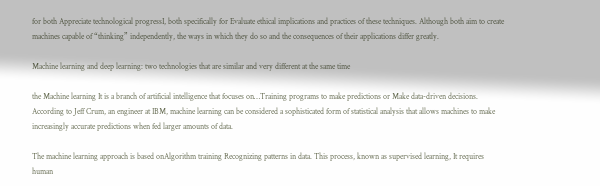for both Appreciate technological progressI, both specifically for Evaluate ethical implications and practices of these techniques. Although both aim to create machines capable of “thinking” independently, the ways in which they do so and the consequences of their applications differ greatly.

Machine learning and deep learning: two technologies that are similar and very different at the same time

the Machine learning It is a branch of artificial intelligence that focuses on…Training programs to make predictions or Make data-driven decisions. According to Jeff Crum, an engineer at IBM, machine learning can be considered a sophisticated form of statistical analysis that allows machines to make increasingly accurate predictions when fed larger amounts of data.

The machine learning approach is based onAlgorithm training Recognizing patterns in data. This process, known as supervised learning, It requires human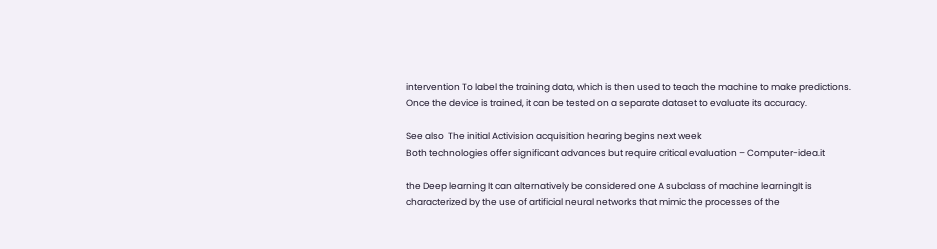intervention To label the training data, which is then used to teach the machine to make predictions. Once the device is trained, it can be tested on a separate dataset to evaluate its accuracy.

See also  The initial Activision acquisition hearing begins next week
Both technologies offer significant advances but require critical evaluation – Computer-idea.it

the Deep learning It can alternatively be considered one A subclass of machine learningIt is characterized by the use of artificial neural networks that mimic the processes of the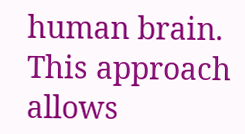human brain. This approach allows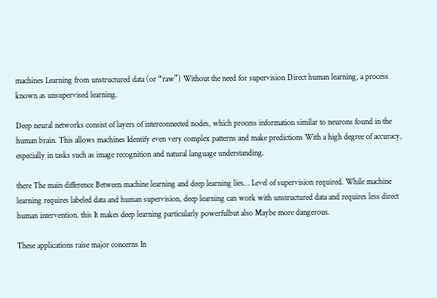machines Learning from unstructured data (or “raw”) Without the need for supervision Direct human learning, a process known as unsupervised learning.

Deep neural networks consist of layers of interconnected nodes, which process information similar to neurons found in the human brain. This allows machines Identify even very complex patterns and make predictions With a high degree of accuracy, especially in tasks such as image recognition and natural language understanding.

there The main difference Between machine learning and deep learning lies… Level of supervision required. While machine learning requires labeled data and human supervision, deep learning can work with unstructured data and requires less direct human intervention. this It makes deep learning particularly powerfulbut also Maybe more dangerous.

These applications raise major concerns In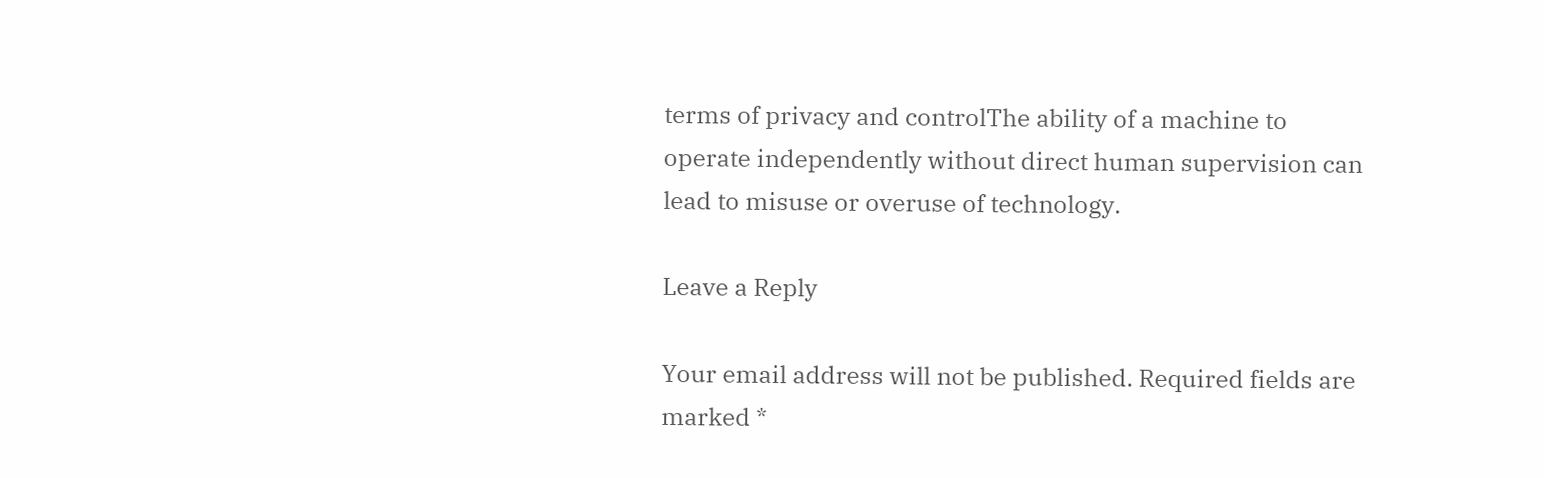terms of privacy and controlThe ability of a machine to operate independently without direct human supervision can lead to misuse or overuse of technology.

Leave a Reply

Your email address will not be published. Required fields are marked *